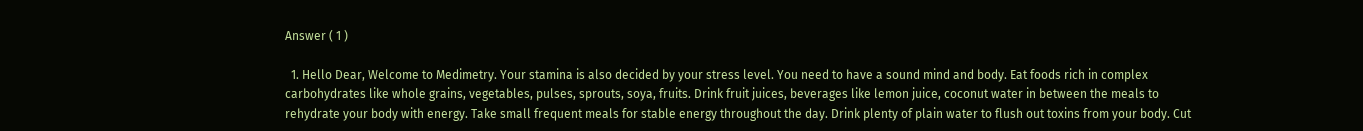Answer ( 1 )

  1. Hello Dear, Welcome to Medimetry. Your stamina is also decided by your stress level. You need to have a sound mind and body. Eat foods rich in complex carbohydrates like whole grains, vegetables, pulses, sprouts, soya, fruits. Drink fruit juices, beverages like lemon juice, coconut water in between the meals to rehydrate your body with energy. Take small frequent meals for stable energy throughout the day. Drink plenty of plain water to flush out toxins from your body. Cut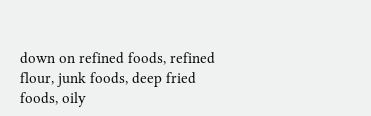down on refined foods, refined flour, junk foods, deep fried foods, oily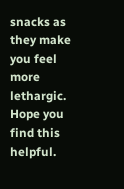snacks as they make you feel more lethargic. Hope you find this helpful.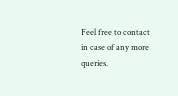Feel free to contact in case of any more queries.